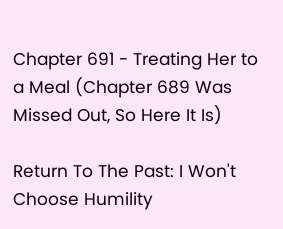Chapter 691 - Treating Her to a Meal (Chapter 689 Was Missed Out, So Here It Is)

Return To The Past: I Won't Choose Humility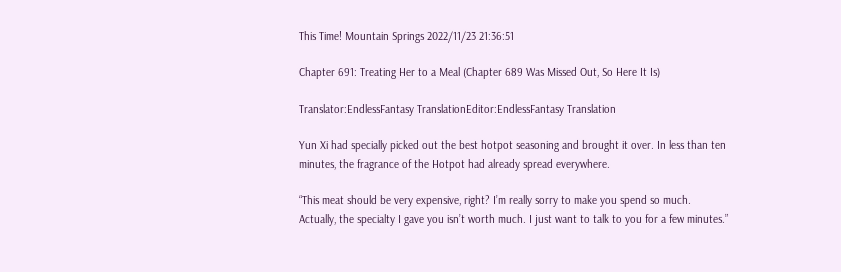This Time! Mountain Springs 2022/11/23 21:36:51

Chapter 691: Treating Her to a Meal (Chapter 689 Was Missed Out, So Here It Is)

Translator:EndlessFantasy TranslationEditor:EndlessFantasy Translation

Yun Xi had specially picked out the best hotpot seasoning and brought it over. In less than ten minutes, the fragrance of the Hotpot had already spread everywhere.

“This meat should be very expensive, right? I’m really sorry to make you spend so much. Actually, the specialty I gave you isn’t worth much. I just want to talk to you for a few minutes.”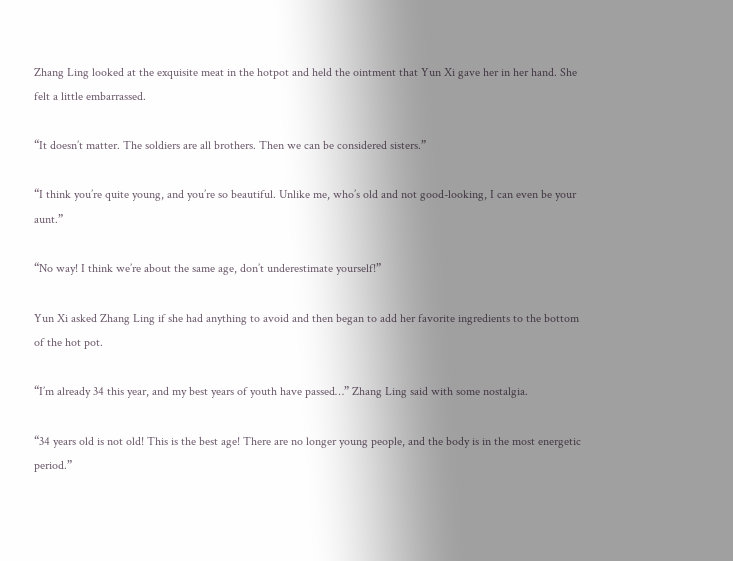Zhang Ling looked at the exquisite meat in the hotpot and held the ointment that Yun Xi gave her in her hand. She felt a little embarrassed.

“It doesn’t matter. The soldiers are all brothers. Then we can be considered sisters.”

“I think you’re quite young, and you’re so beautiful. Unlike me, who’s old and not good-looking, I can even be your aunt.”

“No way! I think we’re about the same age, don’t underestimate yourself!”

Yun Xi asked Zhang Ling if she had anything to avoid and then began to add her favorite ingredients to the bottom of the hot pot.

“I’m already 34 this year, and my best years of youth have passed…” Zhang Ling said with some nostalgia.

“34 years old is not old! This is the best age! There are no longer young people, and the body is in the most energetic period.”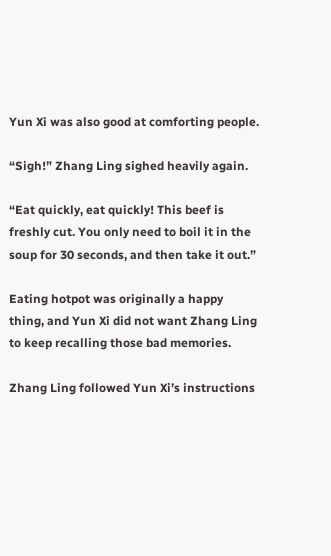Yun Xi was also good at comforting people.

“Sigh!” Zhang Ling sighed heavily again.

“Eat quickly, eat quickly! This beef is freshly cut. You only need to boil it in the soup for 30 seconds, and then take it out.”

Eating hotpot was originally a happy thing, and Yun Xi did not want Zhang Ling to keep recalling those bad memories.

Zhang Ling followed Yun Xi’s instructions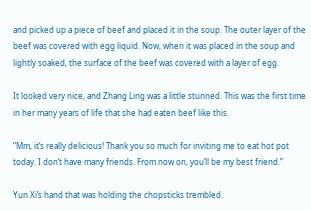and picked up a piece of beef and placed it in the soup. The outer layer of the beef was covered with egg liquid. Now, when it was placed in the soup and lightly soaked, the surface of the beef was covered with a layer of egg.

It looked very nice, and Zhang Ling was a little stunned. This was the first time in her many years of life that she had eaten beef like this.

“Mm, it’s really delicious! Thank you so much for inviting me to eat hot pot today. I don’t have many friends. From now on, you’ll be my best friend.”

Yun Xi’s hand that was holding the chopsticks trembled.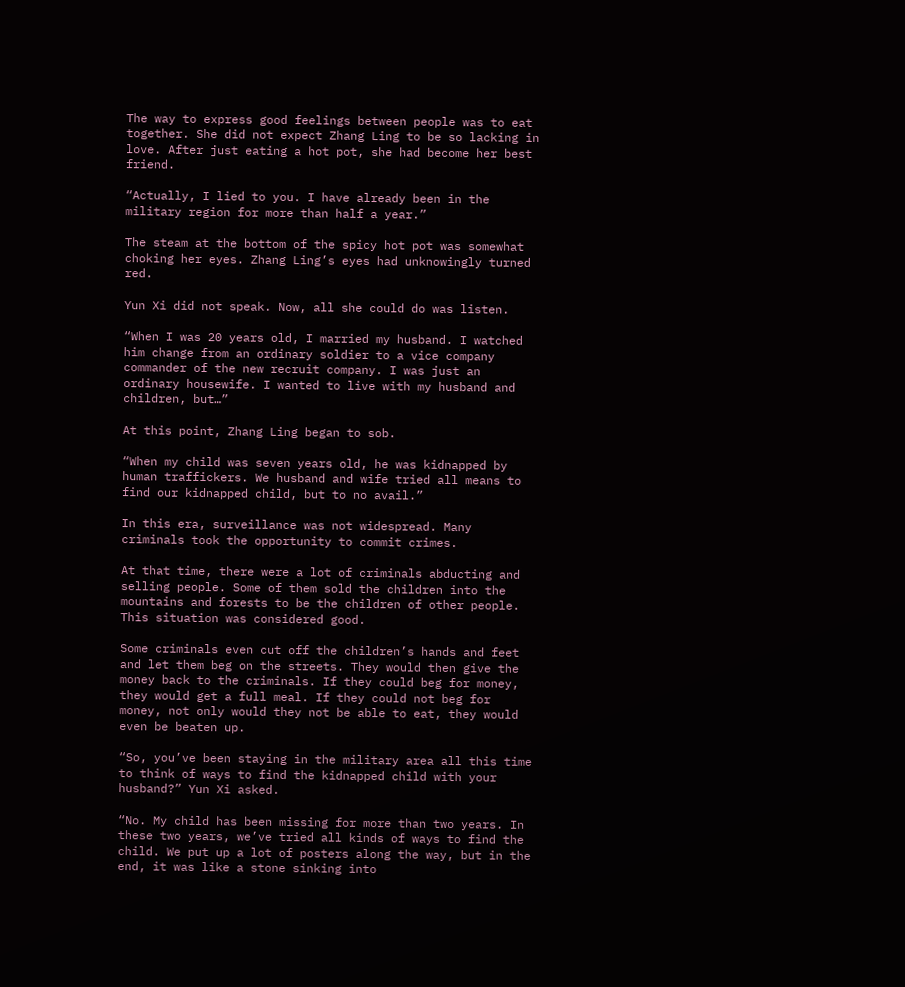The way to express good feelings between people was to eat together. She did not expect Zhang Ling to be so lacking in love. After just eating a hot pot, she had become her best friend.

“Actually, I lied to you. I have already been in the military region for more than half a year.”

The steam at the bottom of the spicy hot pot was somewhat choking her eyes. Zhang Ling’s eyes had unknowingly turned red.

Yun Xi did not speak. Now, all she could do was listen.

“When I was 20 years old, I married my husband. I watched him change from an ordinary soldier to a vice company commander of the new recruit company. I was just an ordinary housewife. I wanted to live with my husband and children, but…”

At this point, Zhang Ling began to sob.

“When my child was seven years old, he was kidnapped by human traffickers. We husband and wife tried all means to find our kidnapped child, but to no avail.”

In this era, surveillance was not widespread. Many criminals took the opportunity to commit crimes.

At that time, there were a lot of criminals abducting and selling people. Some of them sold the children into the mountains and forests to be the children of other people. This situation was considered good.

Some criminals even cut off the children’s hands and feet and let them beg on the streets. They would then give the money back to the criminals. If they could beg for money, they would get a full meal. If they could not beg for money, not only would they not be able to eat, they would even be beaten up.

“So, you’ve been staying in the military area all this time to think of ways to find the kidnapped child with your husband?” Yun Xi asked.

“No. My child has been missing for more than two years. In these two years, we’ve tried all kinds of ways to find the child. We put up a lot of posters along the way, but in the end, it was like a stone sinking into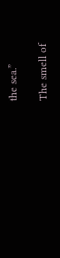the sea.”

The smell of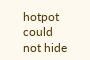hotpot could not hide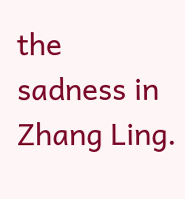the sadness in Zhang Ling.